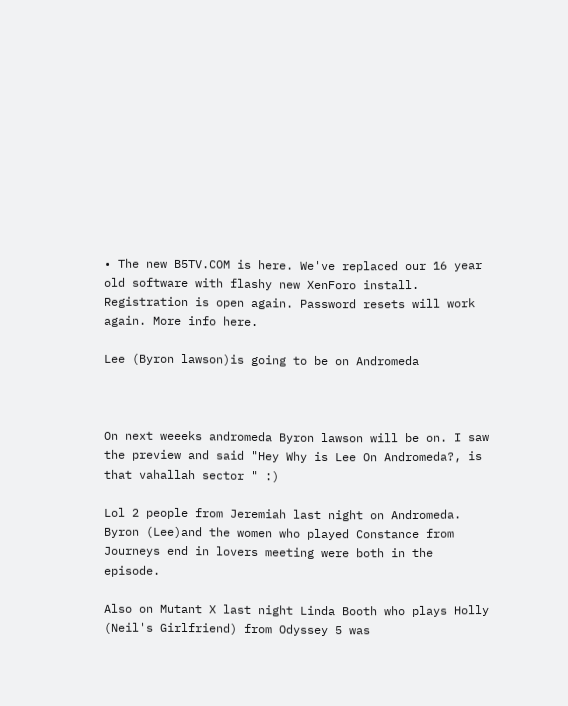• The new B5TV.COM is here. We've replaced our 16 year old software with flashy new XenForo install. Registration is open again. Password resets will work again. More info here.

Lee (Byron lawson)is going to be on Andromeda



On next weeeks andromeda Byron lawson will be on. I saw the preview and said "Hey Why is Lee On Andromeda?, is that vahallah sector " :)

Lol 2 people from Jeremiah last night on Andromeda. Byron (Lee)and the women who played Constance from Journeys end in lovers meeting were both in the episode.

Also on Mutant X last night Linda Booth who plays Holly (Neil's Girlfriend) from Odyssey 5 was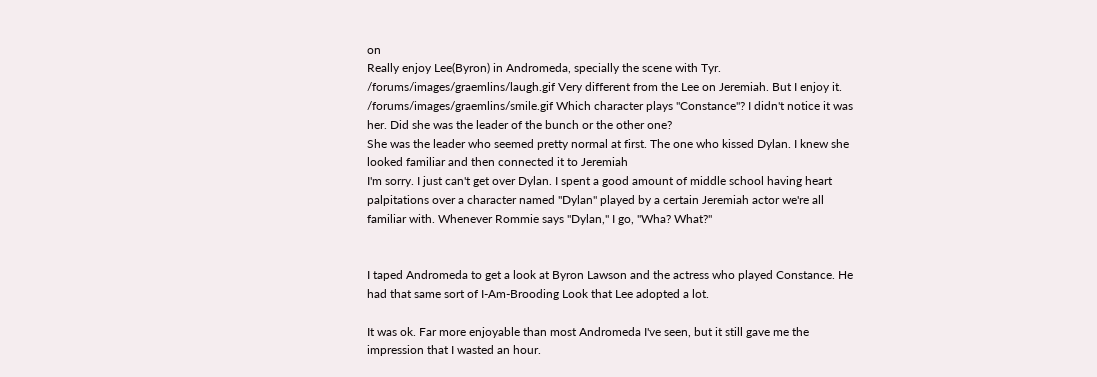on
Really enjoy Lee(Byron) in Andromeda, specially the scene with Tyr. /forums/images/graemlins/laugh.gif Very different from the Lee on Jeremiah. But I enjoy it. /forums/images/graemlins/smile.gif Which character plays "Constance"? I didn't notice it was her. Did she was the leader of the bunch or the other one?
She was the leader who seemed pretty normal at first. The one who kissed Dylan. I knew she looked familiar and then connected it to Jeremiah
I'm sorry. I just can't get over Dylan. I spent a good amount of middle school having heart palpitations over a character named "Dylan" played by a certain Jeremiah actor we're all familiar with. Whenever Rommie says "Dylan," I go, "Wha? What?"


I taped Andromeda to get a look at Byron Lawson and the actress who played Constance. He had that same sort of I-Am-Brooding Look that Lee adopted a lot.

It was ok. Far more enjoyable than most Andromeda I've seen, but it still gave me the impression that I wasted an hour.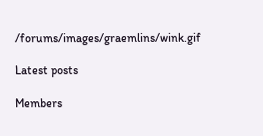/forums/images/graemlins/wink.gif

Latest posts

Members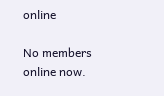online

No members online now.